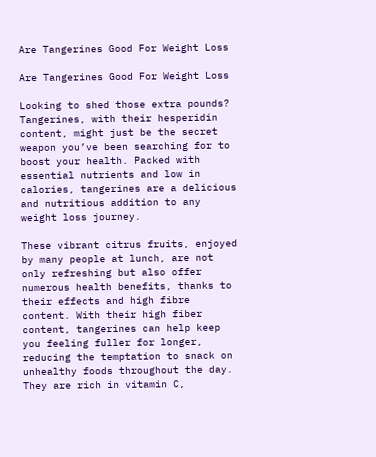Are Tangerines Good For Weight Loss

Are Tangerines Good For Weight Loss

Looking to shed those extra pounds? Tangerines, with their hesperidin content, might just be the secret weapon you’ve been searching for to boost your health. Packed with essential nutrients and low in calories, tangerines are a delicious and nutritious addition to any weight loss journey.

These vibrant citrus fruits, enjoyed by many people at lunch, are not only refreshing but also offer numerous health benefits, thanks to their effects and high fibre content. With their high fiber content, tangerines can help keep you feeling fuller for longer, reducing the temptation to snack on unhealthy foods throughout the day. They are rich in vitamin C,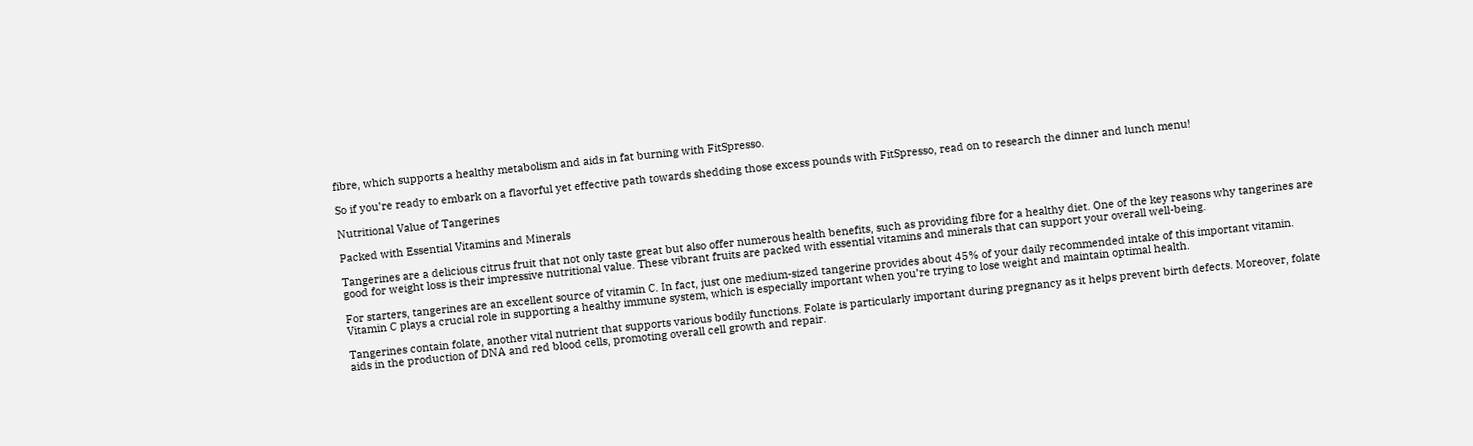fibre, which supports a healthy metabolism and aids in fat burning with FitSpresso.

So if you’re ready to embark on a flavorful yet effective path towards shedding those excess pounds with FitSpresso, read on to research the dinner and lunch menu!

Nutritional Value of Tangerines

Packed with Essential Vitamins and Minerals

Tangerines are a delicious citrus fruit that not only taste great but also offer numerous health benefits, such as providing fibre for a healthy diet. One of the key reasons why tangerines are good for weight loss is their impressive nutritional value. These vibrant fruits are packed with essential vitamins and minerals that can support your overall well-being.

For starters, tangerines are an excellent source of vitamin C. In fact, just one medium-sized tangerine provides about 45% of your daily recommended intake of this important vitamin. Vitamin C plays a crucial role in supporting a healthy immune system, which is especially important when you’re trying to lose weight and maintain optimal health.

Tangerines contain folate, another vital nutrient that supports various bodily functions. Folate is particularly important during pregnancy as it helps prevent birth defects. Moreover, folate aids in the production of DNA and red blood cells, promoting overall cell growth and repair.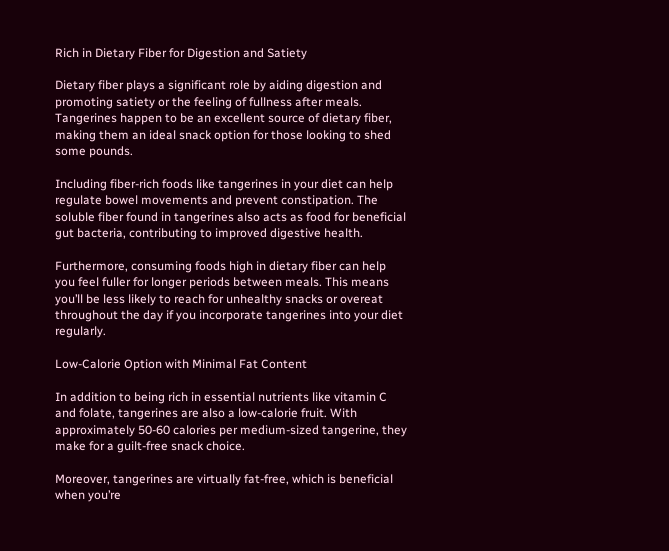Rich in Dietary Fiber for Digestion and Satiety

Dietary fiber plays a significant role by aiding digestion and promoting satiety or the feeling of fullness after meals. Tangerines happen to be an excellent source of dietary fiber, making them an ideal snack option for those looking to shed some pounds.

Including fiber-rich foods like tangerines in your diet can help regulate bowel movements and prevent constipation. The soluble fiber found in tangerines also acts as food for beneficial gut bacteria, contributing to improved digestive health.

Furthermore, consuming foods high in dietary fiber can help you feel fuller for longer periods between meals. This means you’ll be less likely to reach for unhealthy snacks or overeat throughout the day if you incorporate tangerines into your diet regularly.

Low-Calorie Option with Minimal Fat Content

In addition to being rich in essential nutrients like vitamin C and folate, tangerines are also a low-calorie fruit. With approximately 50-60 calories per medium-sized tangerine, they make for a guilt-free snack choice.

Moreover, tangerines are virtually fat-free, which is beneficial when you’re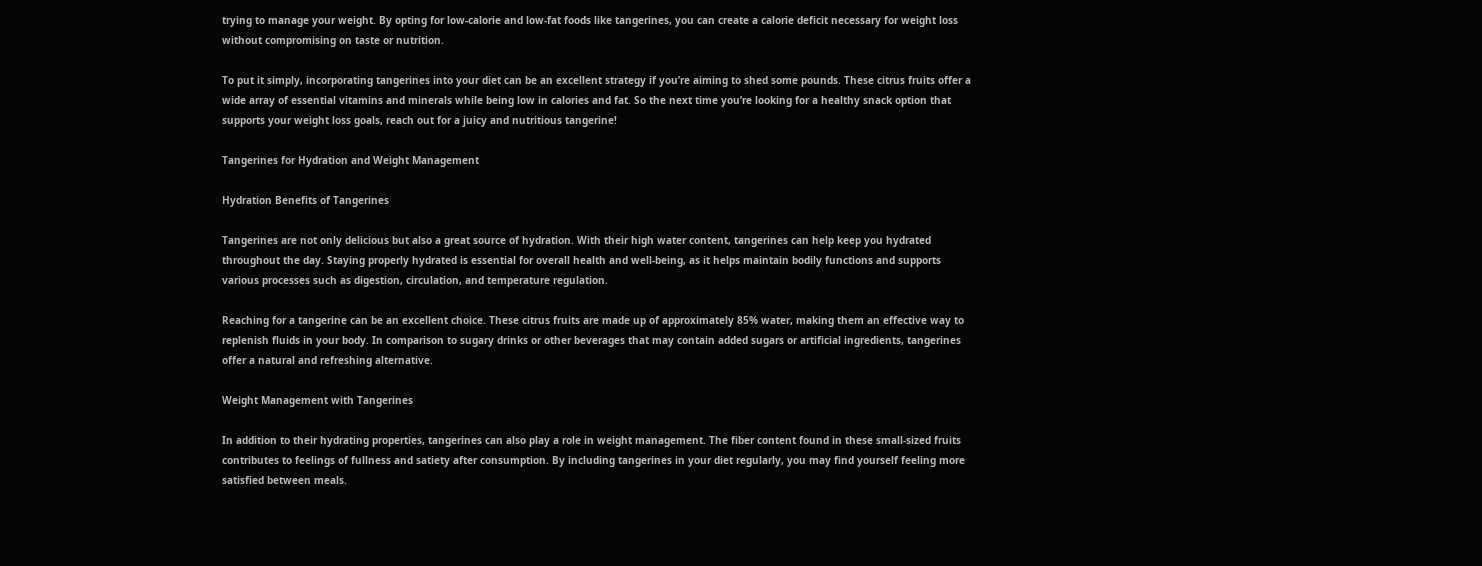trying to manage your weight. By opting for low-calorie and low-fat foods like tangerines, you can create a calorie deficit necessary for weight loss without compromising on taste or nutrition.

To put it simply, incorporating tangerines into your diet can be an excellent strategy if you’re aiming to shed some pounds. These citrus fruits offer a wide array of essential vitamins and minerals while being low in calories and fat. So the next time you’re looking for a healthy snack option that supports your weight loss goals, reach out for a juicy and nutritious tangerine!

Tangerines for Hydration and Weight Management

Hydration Benefits of Tangerines

Tangerines are not only delicious but also a great source of hydration. With their high water content, tangerines can help keep you hydrated throughout the day. Staying properly hydrated is essential for overall health and well-being, as it helps maintain bodily functions and supports various processes such as digestion, circulation, and temperature regulation.

Reaching for a tangerine can be an excellent choice. These citrus fruits are made up of approximately 85% water, making them an effective way to replenish fluids in your body. In comparison to sugary drinks or other beverages that may contain added sugars or artificial ingredients, tangerines offer a natural and refreshing alternative.

Weight Management with Tangerines

In addition to their hydrating properties, tangerines can also play a role in weight management. The fiber content found in these small-sized fruits contributes to feelings of fullness and satiety after consumption. By including tangerines in your diet regularly, you may find yourself feeling more satisfied between meals.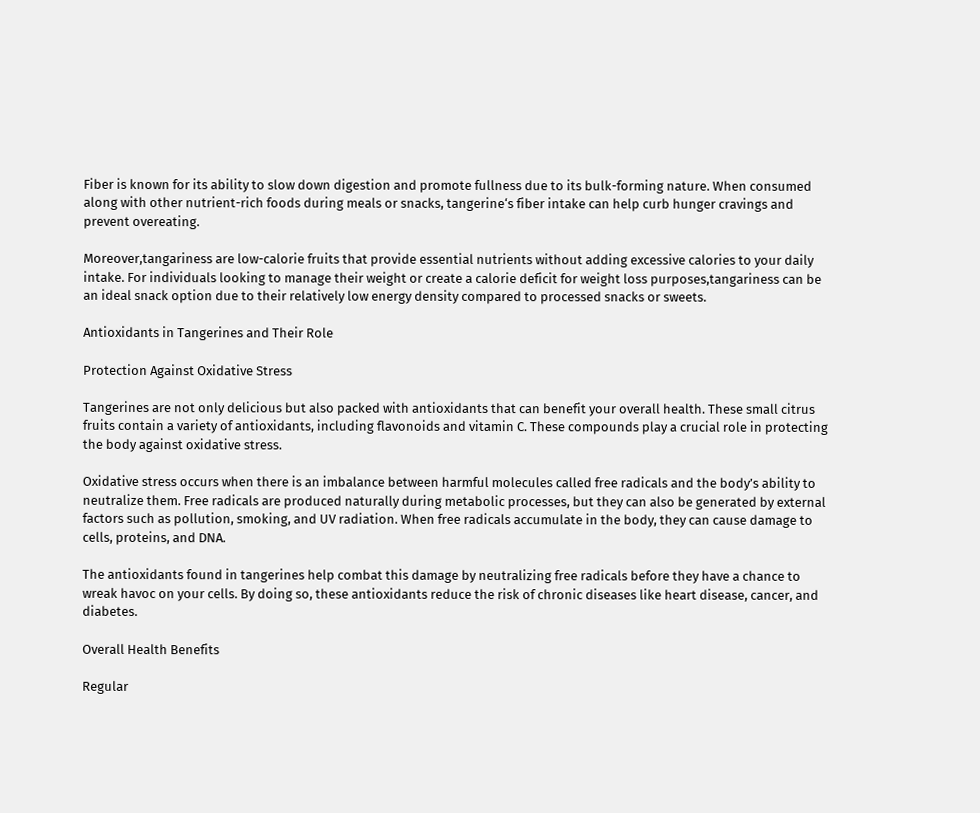Fiber is known for its ability to slow down digestion and promote fullness due to its bulk-forming nature. When consumed along with other nutrient-rich foods during meals or snacks, tangerine‘s fiber intake can help curb hunger cravings and prevent overeating.

Moreover,tangariness are low-calorie fruits that provide essential nutrients without adding excessive calories to your daily intake. For individuals looking to manage their weight or create a calorie deficit for weight loss purposes,tangariness can be an ideal snack option due to their relatively low energy density compared to processed snacks or sweets.

Antioxidants in Tangerines and Their Role

Protection Against Oxidative Stress

Tangerines are not only delicious but also packed with antioxidants that can benefit your overall health. These small citrus fruits contain a variety of antioxidants, including flavonoids and vitamin C. These compounds play a crucial role in protecting the body against oxidative stress.

Oxidative stress occurs when there is an imbalance between harmful molecules called free radicals and the body’s ability to neutralize them. Free radicals are produced naturally during metabolic processes, but they can also be generated by external factors such as pollution, smoking, and UV radiation. When free radicals accumulate in the body, they can cause damage to cells, proteins, and DNA.

The antioxidants found in tangerines help combat this damage by neutralizing free radicals before they have a chance to wreak havoc on your cells. By doing so, these antioxidants reduce the risk of chronic diseases like heart disease, cancer, and diabetes.

Overall Health Benefits

Regular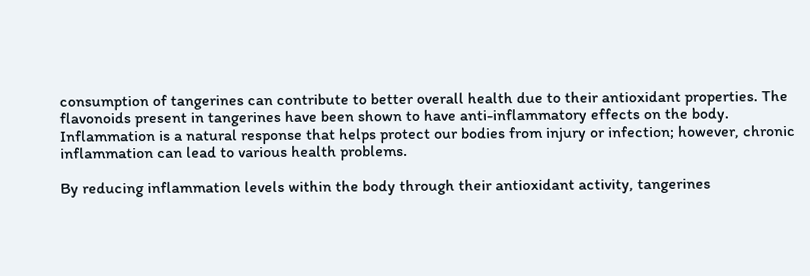consumption of tangerines can contribute to better overall health due to their antioxidant properties. The flavonoids present in tangerines have been shown to have anti-inflammatory effects on the body. Inflammation is a natural response that helps protect our bodies from injury or infection; however, chronic inflammation can lead to various health problems.

By reducing inflammation levels within the body through their antioxidant activity, tangerines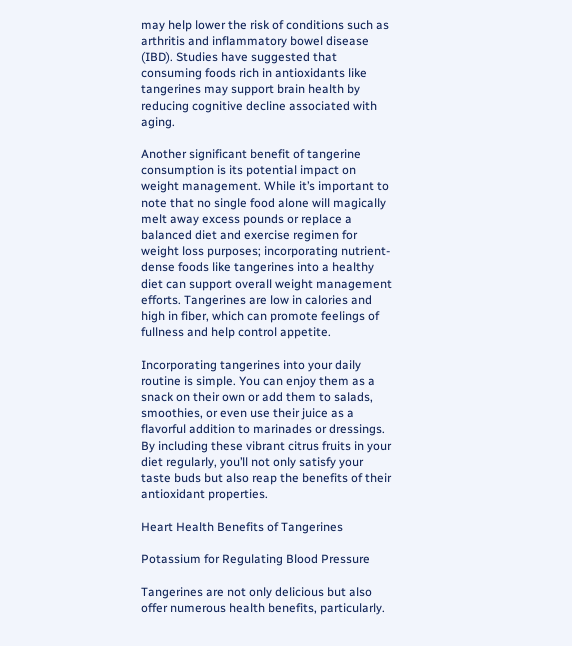may help lower the risk of conditions such as arthritis and inflammatory bowel disease (IBD). Studies have suggested that consuming foods rich in antioxidants like tangerines may support brain health by reducing cognitive decline associated with aging.

Another significant benefit of tangerine consumption is its potential impact on weight management. While it’s important to note that no single food alone will magically melt away excess pounds or replace a balanced diet and exercise regimen for weight loss purposes; incorporating nutrient-dense foods like tangerines into a healthy diet can support overall weight management efforts. Tangerines are low in calories and high in fiber, which can promote feelings of fullness and help control appetite.

Incorporating tangerines into your daily routine is simple. You can enjoy them as a snack on their own or add them to salads, smoothies, or even use their juice as a flavorful addition to marinades or dressings. By including these vibrant citrus fruits in your diet regularly, you’ll not only satisfy your taste buds but also reap the benefits of their antioxidant properties.

Heart Health Benefits of Tangerines

Potassium for Regulating Blood Pressure

Tangerines are not only delicious but also offer numerous health benefits, particularly.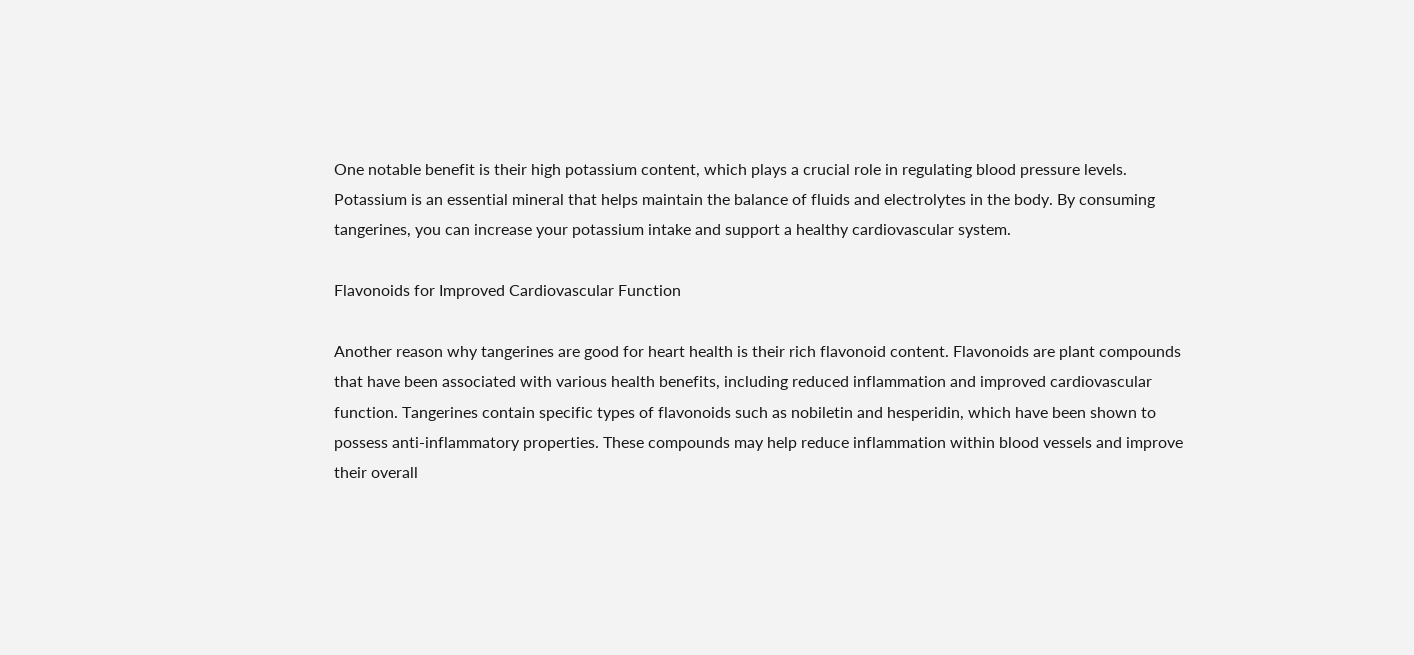One notable benefit is their high potassium content, which plays a crucial role in regulating blood pressure levels. Potassium is an essential mineral that helps maintain the balance of fluids and electrolytes in the body. By consuming tangerines, you can increase your potassium intake and support a healthy cardiovascular system.

Flavonoids for Improved Cardiovascular Function

Another reason why tangerines are good for heart health is their rich flavonoid content. Flavonoids are plant compounds that have been associated with various health benefits, including reduced inflammation and improved cardiovascular function. Tangerines contain specific types of flavonoids such as nobiletin and hesperidin, which have been shown to possess anti-inflammatory properties. These compounds may help reduce inflammation within blood vessels and improve their overall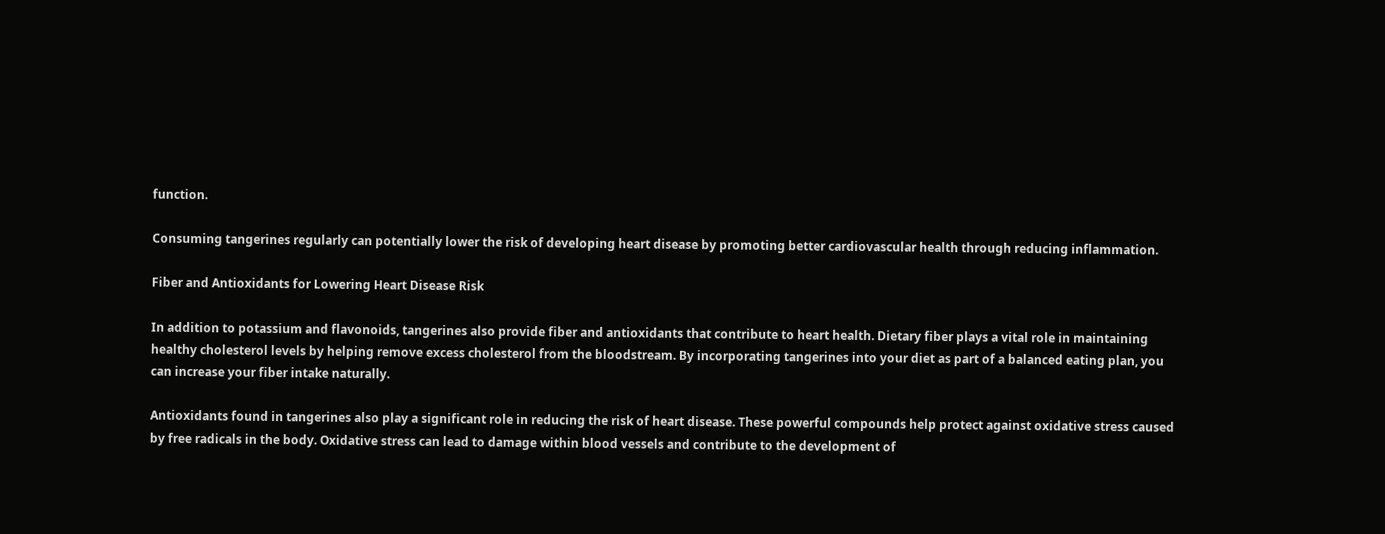function.

Consuming tangerines regularly can potentially lower the risk of developing heart disease by promoting better cardiovascular health through reducing inflammation.

Fiber and Antioxidants for Lowering Heart Disease Risk

In addition to potassium and flavonoids, tangerines also provide fiber and antioxidants that contribute to heart health. Dietary fiber plays a vital role in maintaining healthy cholesterol levels by helping remove excess cholesterol from the bloodstream. By incorporating tangerines into your diet as part of a balanced eating plan, you can increase your fiber intake naturally.

Antioxidants found in tangerines also play a significant role in reducing the risk of heart disease. These powerful compounds help protect against oxidative stress caused by free radicals in the body. Oxidative stress can lead to damage within blood vessels and contribute to the development of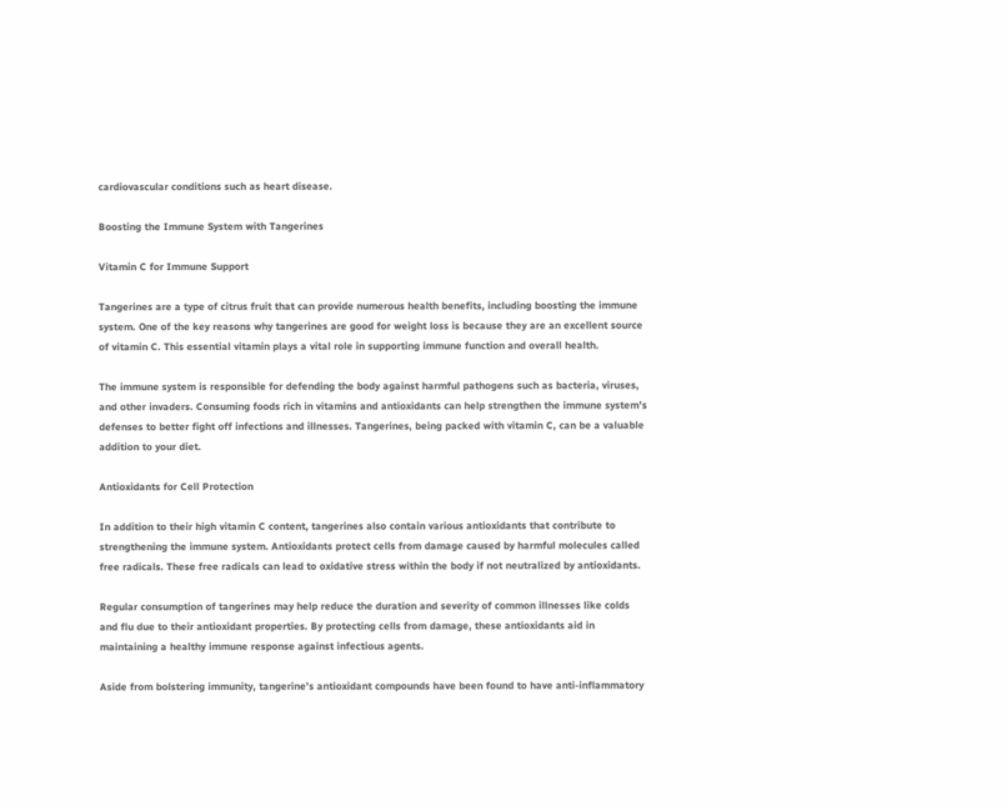cardiovascular conditions such as heart disease.

Boosting the Immune System with Tangerines

Vitamin C for Immune Support

Tangerines are a type of citrus fruit that can provide numerous health benefits, including boosting the immune system. One of the key reasons why tangerines are good for weight loss is because they are an excellent source of vitamin C. This essential vitamin plays a vital role in supporting immune function and overall health.

The immune system is responsible for defending the body against harmful pathogens such as bacteria, viruses, and other invaders. Consuming foods rich in vitamins and antioxidants can help strengthen the immune system’s defenses to better fight off infections and illnesses. Tangerines, being packed with vitamin C, can be a valuable addition to your diet.

Antioxidants for Cell Protection

In addition to their high vitamin C content, tangerines also contain various antioxidants that contribute to strengthening the immune system. Antioxidants protect cells from damage caused by harmful molecules called free radicals. These free radicals can lead to oxidative stress within the body if not neutralized by antioxidants.

Regular consumption of tangerines may help reduce the duration and severity of common illnesses like colds and flu due to their antioxidant properties. By protecting cells from damage, these antioxidants aid in maintaining a healthy immune response against infectious agents.

Aside from bolstering immunity, tangerine’s antioxidant compounds have been found to have anti-inflammatory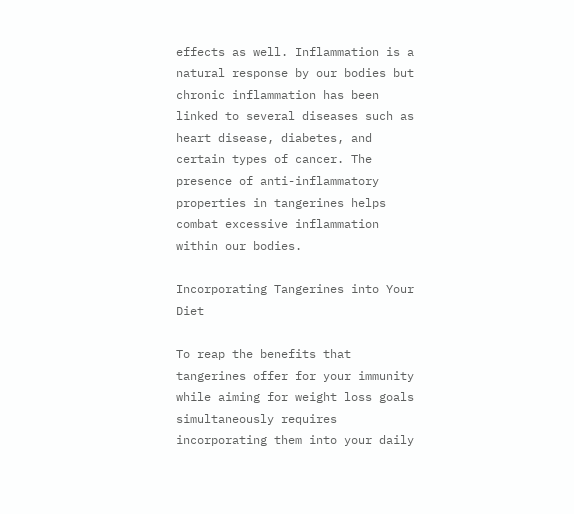effects as well. Inflammation is a natural response by our bodies but chronic inflammation has been linked to several diseases such as heart disease, diabetes, and certain types of cancer. The presence of anti-inflammatory properties in tangerines helps combat excessive inflammation within our bodies.

Incorporating Tangerines into Your Diet

To reap the benefits that tangerines offer for your immunity while aiming for weight loss goals simultaneously requires incorporating them into your daily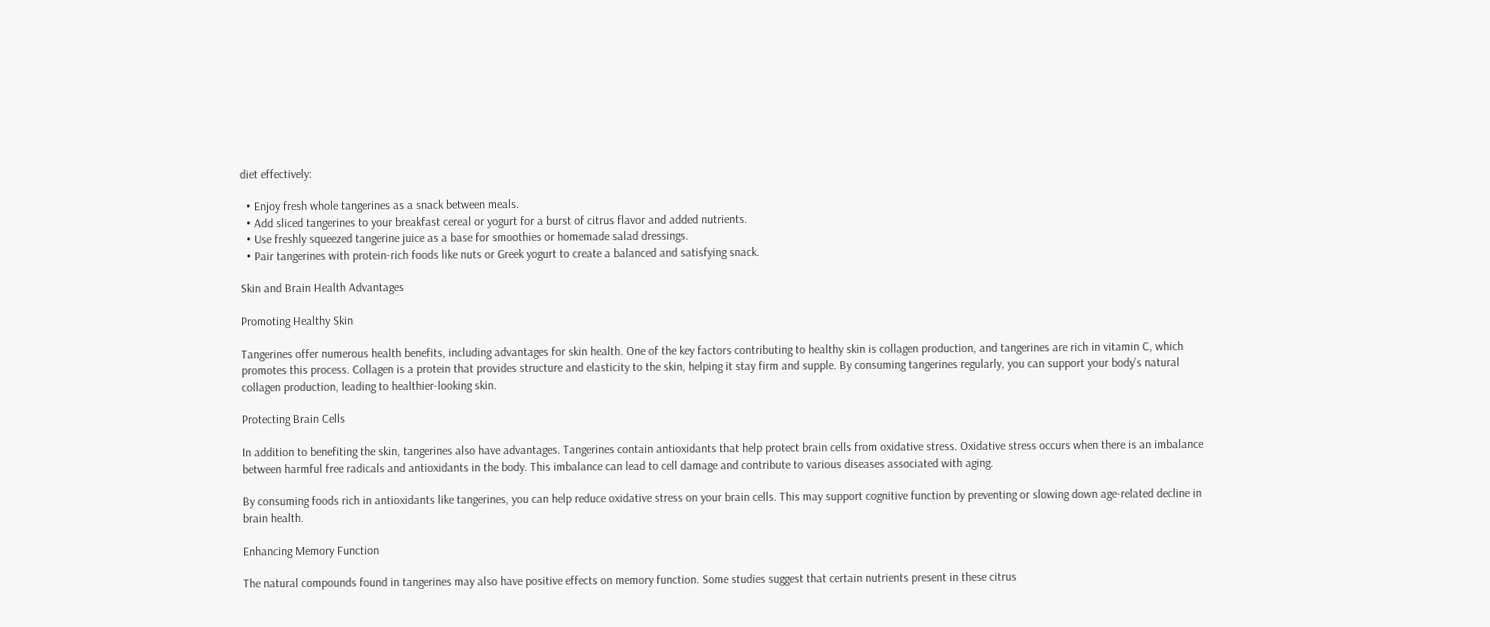diet effectively:

  • Enjoy fresh whole tangerines as a snack between meals.
  • Add sliced tangerines to your breakfast cereal or yogurt for a burst of citrus flavor and added nutrients.
  • Use freshly squeezed tangerine juice as a base for smoothies or homemade salad dressings.
  • Pair tangerines with protein-rich foods like nuts or Greek yogurt to create a balanced and satisfying snack.

Skin and Brain Health Advantages

Promoting Healthy Skin

Tangerines offer numerous health benefits, including advantages for skin health. One of the key factors contributing to healthy skin is collagen production, and tangerines are rich in vitamin C, which promotes this process. Collagen is a protein that provides structure and elasticity to the skin, helping it stay firm and supple. By consuming tangerines regularly, you can support your body’s natural collagen production, leading to healthier-looking skin.

Protecting Brain Cells

In addition to benefiting the skin, tangerines also have advantages. Tangerines contain antioxidants that help protect brain cells from oxidative stress. Oxidative stress occurs when there is an imbalance between harmful free radicals and antioxidants in the body. This imbalance can lead to cell damage and contribute to various diseases associated with aging.

By consuming foods rich in antioxidants like tangerines, you can help reduce oxidative stress on your brain cells. This may support cognitive function by preventing or slowing down age-related decline in brain health.

Enhancing Memory Function

The natural compounds found in tangerines may also have positive effects on memory function. Some studies suggest that certain nutrients present in these citrus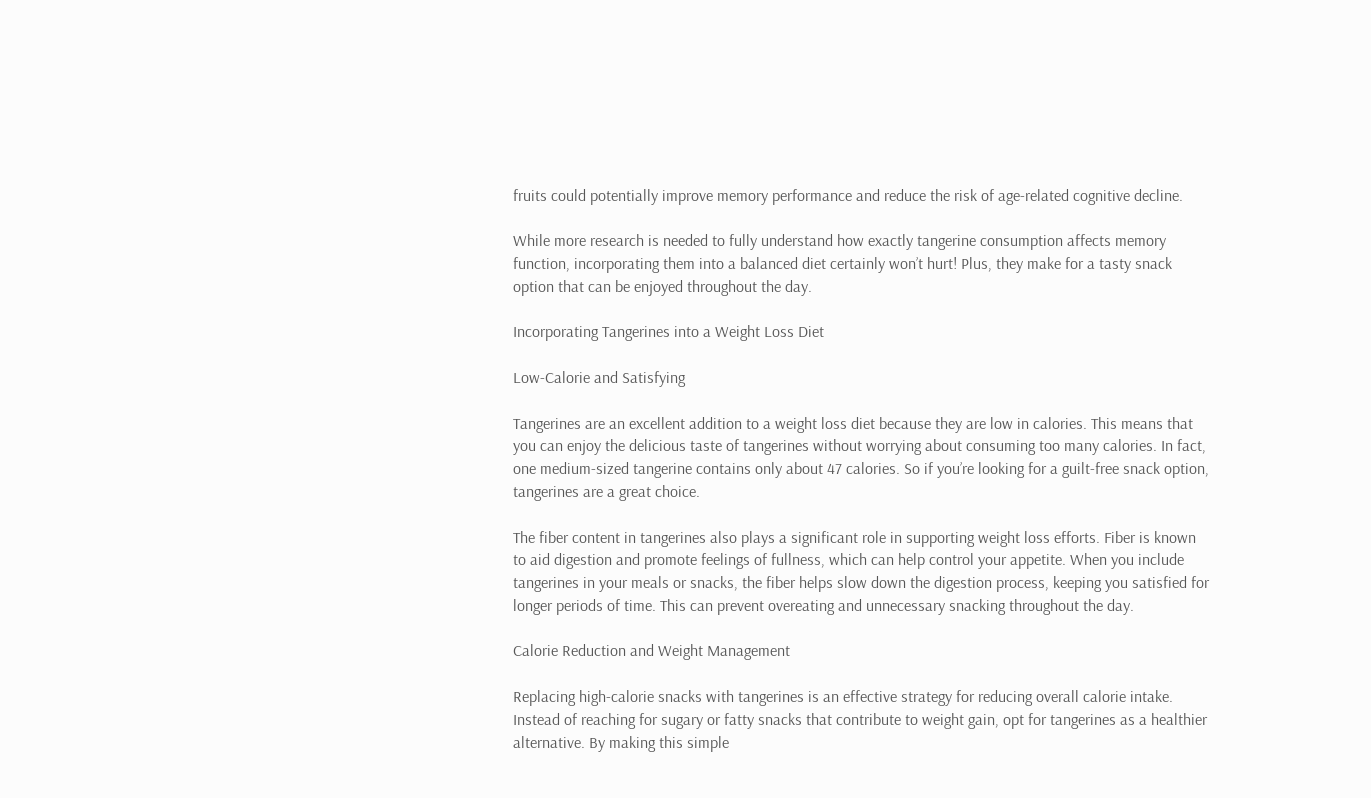fruits could potentially improve memory performance and reduce the risk of age-related cognitive decline.

While more research is needed to fully understand how exactly tangerine consumption affects memory function, incorporating them into a balanced diet certainly won’t hurt! Plus, they make for a tasty snack option that can be enjoyed throughout the day.

Incorporating Tangerines into a Weight Loss Diet

Low-Calorie and Satisfying

Tangerines are an excellent addition to a weight loss diet because they are low in calories. This means that you can enjoy the delicious taste of tangerines without worrying about consuming too many calories. In fact, one medium-sized tangerine contains only about 47 calories. So if you’re looking for a guilt-free snack option, tangerines are a great choice.

The fiber content in tangerines also plays a significant role in supporting weight loss efforts. Fiber is known to aid digestion and promote feelings of fullness, which can help control your appetite. When you include tangerines in your meals or snacks, the fiber helps slow down the digestion process, keeping you satisfied for longer periods of time. This can prevent overeating and unnecessary snacking throughout the day.

Calorie Reduction and Weight Management

Replacing high-calorie snacks with tangerines is an effective strategy for reducing overall calorie intake. Instead of reaching for sugary or fatty snacks that contribute to weight gain, opt for tangerines as a healthier alternative. By making this simple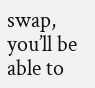swap, you’ll be able to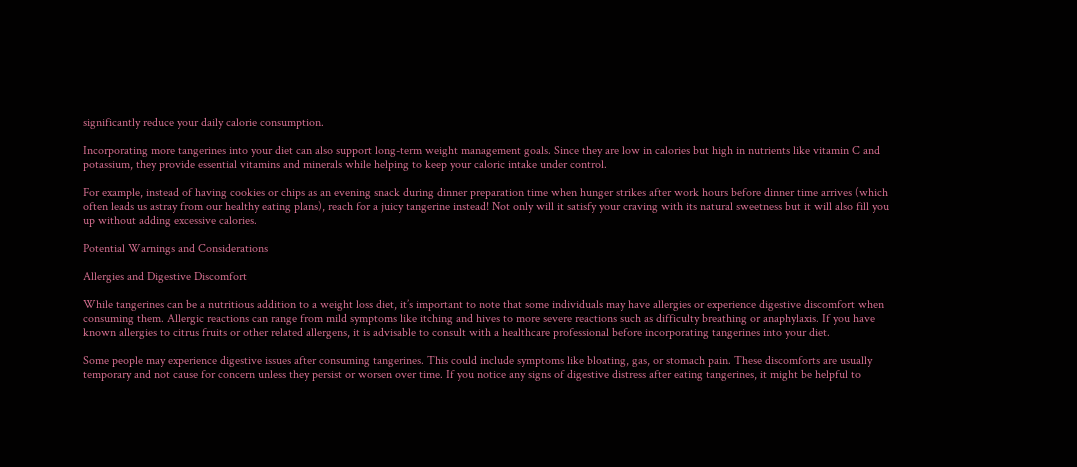significantly reduce your daily calorie consumption.

Incorporating more tangerines into your diet can also support long-term weight management goals. Since they are low in calories but high in nutrients like vitamin C and potassium, they provide essential vitamins and minerals while helping to keep your caloric intake under control.

For example, instead of having cookies or chips as an evening snack during dinner preparation time when hunger strikes after work hours before dinner time arrives (which often leads us astray from our healthy eating plans), reach for a juicy tangerine instead! Not only will it satisfy your craving with its natural sweetness but it will also fill you up without adding excessive calories.

Potential Warnings and Considerations

Allergies and Digestive Discomfort

While tangerines can be a nutritious addition to a weight loss diet, it’s important to note that some individuals may have allergies or experience digestive discomfort when consuming them. Allergic reactions can range from mild symptoms like itching and hives to more severe reactions such as difficulty breathing or anaphylaxis. If you have known allergies to citrus fruits or other related allergens, it is advisable to consult with a healthcare professional before incorporating tangerines into your diet.

Some people may experience digestive issues after consuming tangerines. This could include symptoms like bloating, gas, or stomach pain. These discomforts are usually temporary and not cause for concern unless they persist or worsen over time. If you notice any signs of digestive distress after eating tangerines, it might be helpful to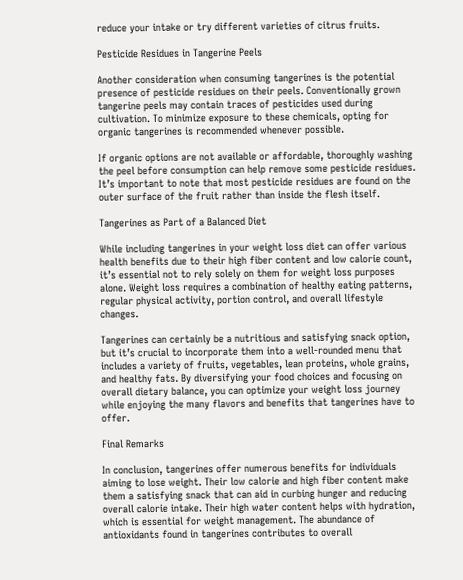reduce your intake or try different varieties of citrus fruits.

Pesticide Residues in Tangerine Peels

Another consideration when consuming tangerines is the potential presence of pesticide residues on their peels. Conventionally grown tangerine peels may contain traces of pesticides used during cultivation. To minimize exposure to these chemicals, opting for organic tangerines is recommended whenever possible.

If organic options are not available or affordable, thoroughly washing the peel before consumption can help remove some pesticide residues. It’s important to note that most pesticide residues are found on the outer surface of the fruit rather than inside the flesh itself.

Tangerines as Part of a Balanced Diet

While including tangerines in your weight loss diet can offer various health benefits due to their high fiber content and low calorie count, it’s essential not to rely solely on them for weight loss purposes alone. Weight loss requires a combination of healthy eating patterns, regular physical activity, portion control, and overall lifestyle changes.

Tangerines can certainly be a nutritious and satisfying snack option, but it’s crucial to incorporate them into a well-rounded menu that includes a variety of fruits, vegetables, lean proteins, whole grains, and healthy fats. By diversifying your food choices and focusing on overall dietary balance, you can optimize your weight loss journey while enjoying the many flavors and benefits that tangerines have to offer.

Final Remarks

In conclusion, tangerines offer numerous benefits for individuals aiming to lose weight. Their low calorie and high fiber content make them a satisfying snack that can aid in curbing hunger and reducing overall calorie intake. Their high water content helps with hydration, which is essential for weight management. The abundance of antioxidants found in tangerines contributes to overall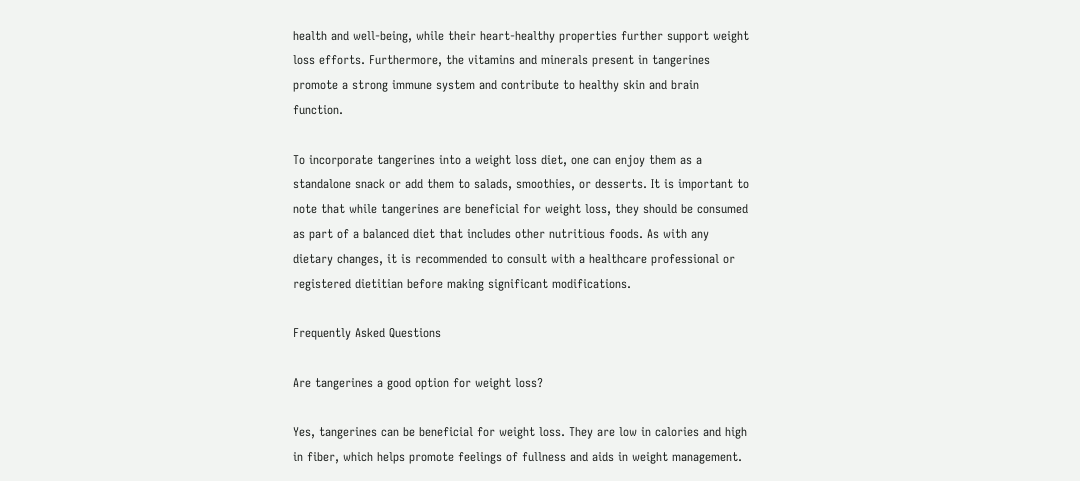health and well-being, while their heart-healthy properties further support weight loss efforts. Furthermore, the vitamins and minerals present in tangerines promote a strong immune system and contribute to healthy skin and brain function.

To incorporate tangerines into a weight loss diet, one can enjoy them as a standalone snack or add them to salads, smoothies, or desserts. It is important to note that while tangerines are beneficial for weight loss, they should be consumed as part of a balanced diet that includes other nutritious foods. As with any dietary changes, it is recommended to consult with a healthcare professional or registered dietitian before making significant modifications.

Frequently Asked Questions

Are tangerines a good option for weight loss?

Yes, tangerines can be beneficial for weight loss. They are low in calories and high in fiber, which helps promote feelings of fullness and aids in weight management.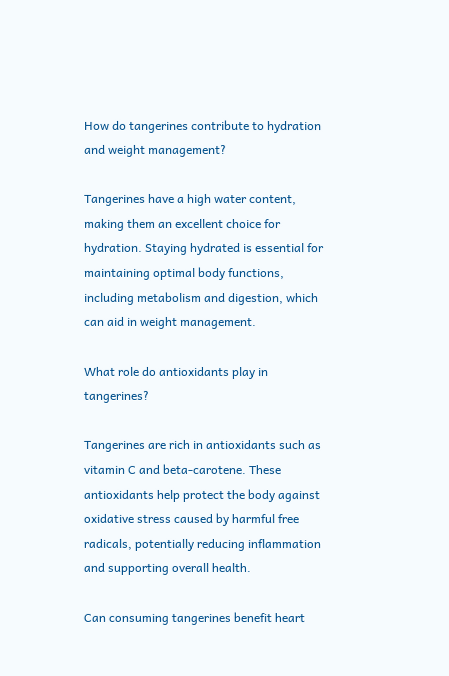How do tangerines contribute to hydration and weight management?

Tangerines have a high water content, making them an excellent choice for hydration. Staying hydrated is essential for maintaining optimal body functions, including metabolism and digestion, which can aid in weight management.

What role do antioxidants play in tangerines?

Tangerines are rich in antioxidants such as vitamin C and beta-carotene. These antioxidants help protect the body against oxidative stress caused by harmful free radicals, potentially reducing inflammation and supporting overall health.

Can consuming tangerines benefit heart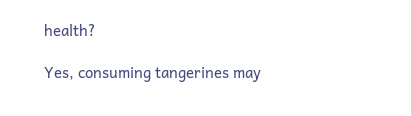health?

Yes, consuming tangerines may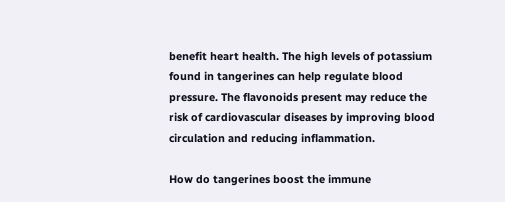benefit heart health. The high levels of potassium found in tangerines can help regulate blood pressure. The flavonoids present may reduce the risk of cardiovascular diseases by improving blood circulation and reducing inflammation.

How do tangerines boost the immune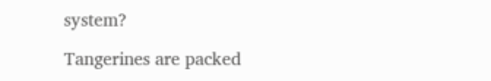system?

Tangerines are packed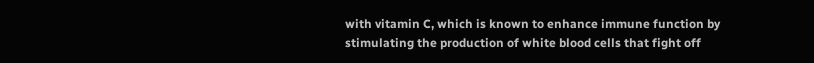with vitamin C, which is known to enhance immune function by stimulating the production of white blood cells that fight off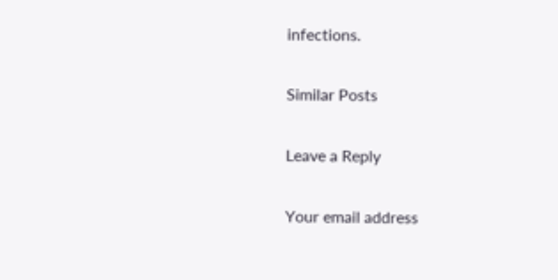infections.

Similar Posts

Leave a Reply

Your email address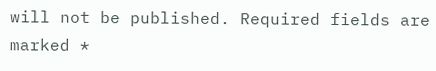will not be published. Required fields are marked *